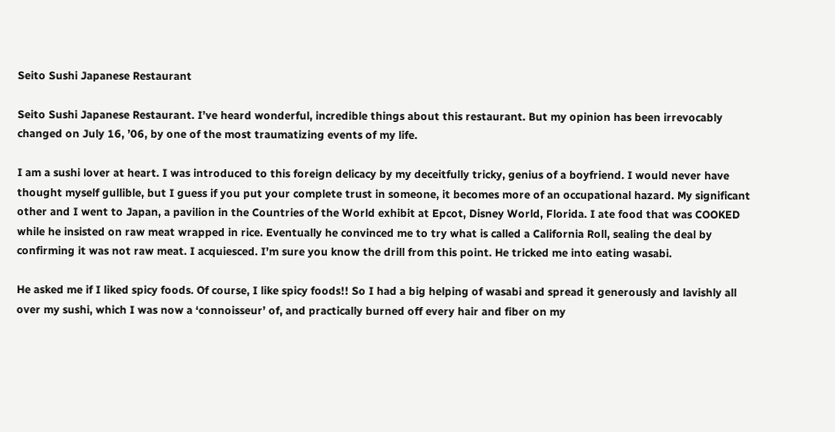Seito Sushi Japanese Restaurant

Seito Sushi Japanese Restaurant. I’ve heard wonderful, incredible things about this restaurant. But my opinion has been irrevocably changed on July 16, ’06, by one of the most traumatizing events of my life.

I am a sushi lover at heart. I was introduced to this foreign delicacy by my deceitfully tricky, genius of a boyfriend. I would never have thought myself gullible, but I guess if you put your complete trust in someone, it becomes more of an occupational hazard. My significant other and I went to Japan, a pavilion in the Countries of the World exhibit at Epcot, Disney World, Florida. I ate food that was COOKED while he insisted on raw meat wrapped in rice. Eventually he convinced me to try what is called a California Roll, sealing the deal by confirming it was not raw meat. I acquiesced. I’m sure you know the drill from this point. He tricked me into eating wasabi.

He asked me if I liked spicy foods. Of course, I like spicy foods!! So I had a big helping of wasabi and spread it generously and lavishly all over my sushi, which I was now a ‘connoisseur’ of, and practically burned off every hair and fiber on my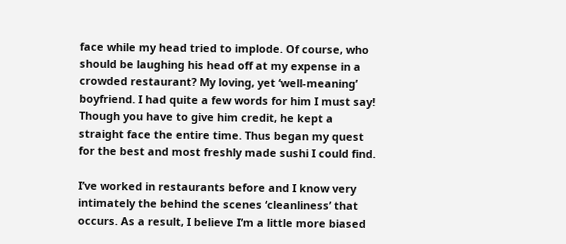face while my head tried to implode. Of course, who should be laughing his head off at my expense in a crowded restaurant? My loving, yet ‘well-meaning’ boyfriend. I had quite a few words for him I must say! Though you have to give him credit, he kept a straight face the entire time. Thus began my quest for the best and most freshly made sushi I could find.

I’ve worked in restaurants before and I know very intimately the behind the scenes ‘cleanliness’ that occurs. As a result, I believe I’m a little more biased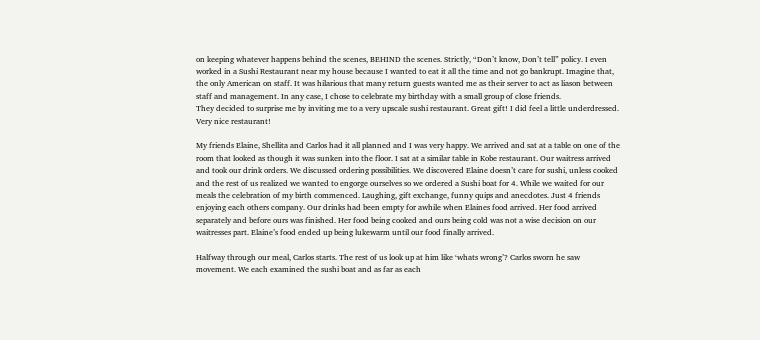on keeping whatever happens behind the scenes, BEHIND the scenes. Strictly, “Don’t know, Don’t tell” policy. I even worked in a Sushi Restaurant near my house because I wanted to eat it all the time and not go bankrupt. Imagine that, the only American on staff. It was hilarious that many return guests wanted me as their server to act as liason between staff and management. In any case, I chose to celebrate my birthday with a small group of close friends.
They decided to surprise me by inviting me to a very upscale sushi restaurant. Great gift! I did feel a little underdressed. Very nice restaurant!

My friends Elaine, Shellita and Carlos had it all planned and I was very happy. We arrived and sat at a table on one of the room that looked as though it was sunken into the floor. I sat at a similar table in Kobe restaurant. Our waitress arrived and took our drink orders. We discussed ordering possibilities. We discovered Elaine doesn’t care for sushi, unless cooked and the rest of us realized we wanted to engorge ourselves so we ordered a Sushi boat for 4. While we waited for our meals the celebration of my birth commenced. Laughing, gift exchange, funny quips and anecdotes. Just 4 friends enjoying each others company. Our drinks had been empty for awhile when Elaines food arrived. Her food arrived separately and before ours was finished. Her food being cooked and ours being cold was not a wise decision on our waitresses part. Elaine’s food ended up being lukewarm until our food finally arrived.

Halfway through our meal, Carlos starts. The rest of us look up at him like ‘whats wrong’? Carlos sworn he saw movement. We each examined the sushi boat and as far as each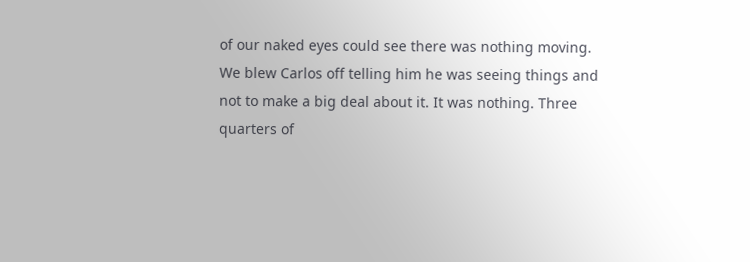of our naked eyes could see there was nothing moving. We blew Carlos off telling him he was seeing things and not to make a big deal about it. It was nothing. Three quarters of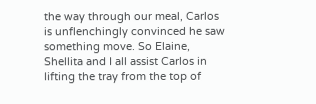the way through our meal, Carlos is unflenchingly convinced he saw something move. So Elaine, Shellita and I all assist Carlos in lifting the tray from the top of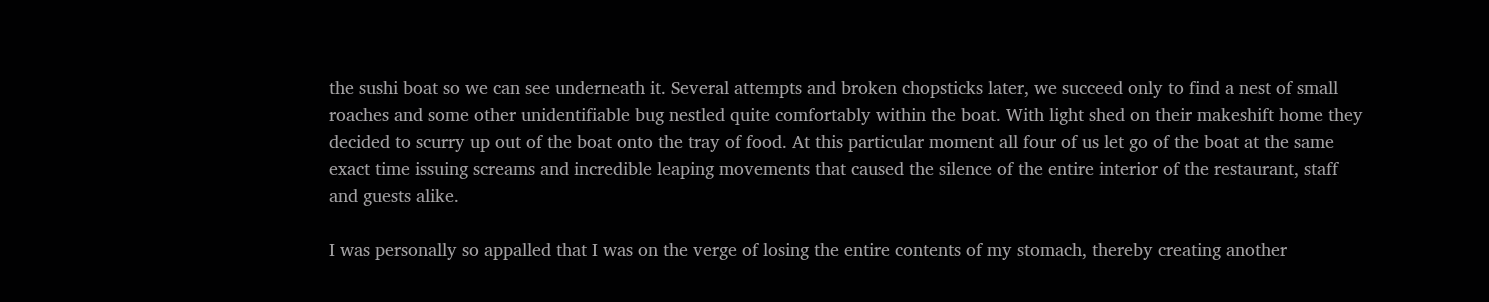the sushi boat so we can see underneath it. Several attempts and broken chopsticks later, we succeed only to find a nest of small roaches and some other unidentifiable bug nestled quite comfortably within the boat. With light shed on their makeshift home they decided to scurry up out of the boat onto the tray of food. At this particular moment all four of us let go of the boat at the same exact time issuing screams and incredible leaping movements that caused the silence of the entire interior of the restaurant, staff and guests alike.

I was personally so appalled that I was on the verge of losing the entire contents of my stomach, thereby creating another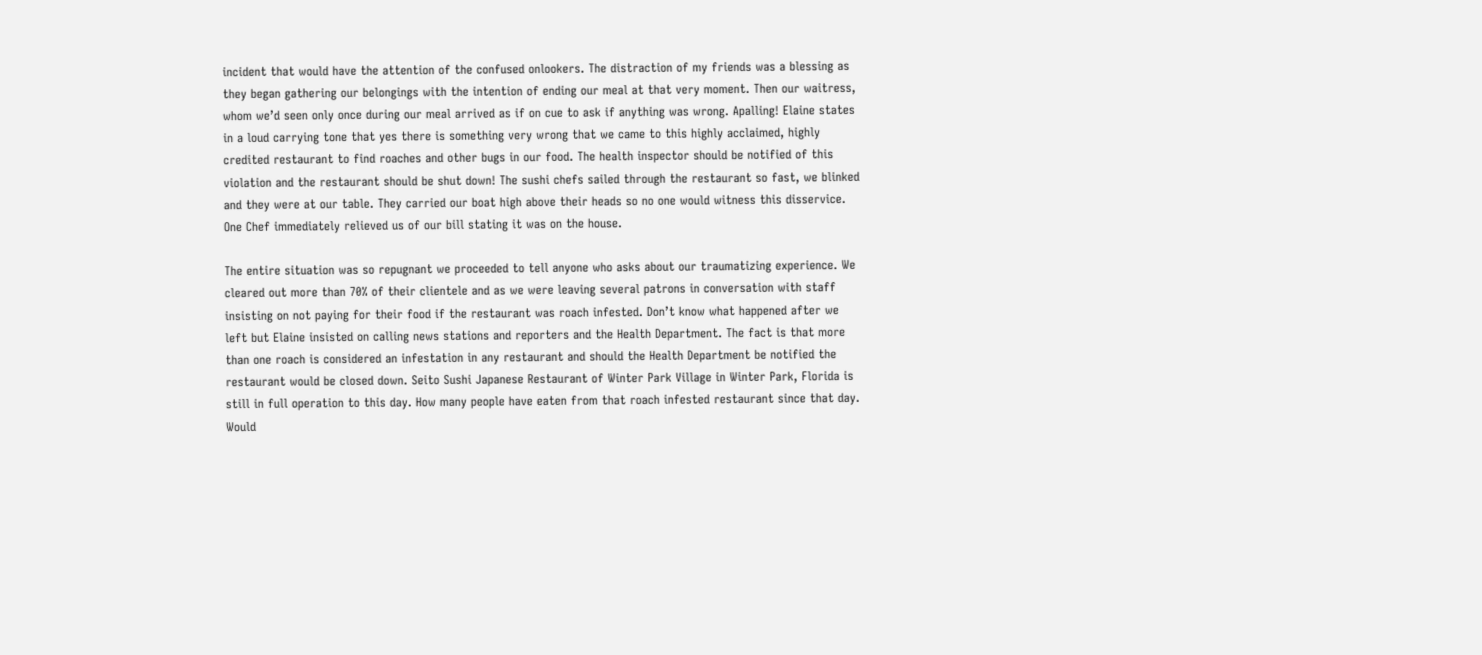incident that would have the attention of the confused onlookers. The distraction of my friends was a blessing as they began gathering our belongings with the intention of ending our meal at that very moment. Then our waitress, whom we’d seen only once during our meal arrived as if on cue to ask if anything was wrong. Apalling! Elaine states in a loud carrying tone that yes there is something very wrong that we came to this highly acclaimed, highly credited restaurant to find roaches and other bugs in our food. The health inspector should be notified of this violation and the restaurant should be shut down! The sushi chefs sailed through the restaurant so fast, we blinked and they were at our table. They carried our boat high above their heads so no one would witness this disservice. One Chef immediately relieved us of our bill stating it was on the house.

The entire situation was so repugnant we proceeded to tell anyone who asks about our traumatizing experience. We cleared out more than 70% of their clientele and as we were leaving several patrons in conversation with staff insisting on not paying for their food if the restaurant was roach infested. Don’t know what happened after we left but Elaine insisted on calling news stations and reporters and the Health Department. The fact is that more than one roach is considered an infestation in any restaurant and should the Health Department be notified the restaurant would be closed down. Seito Sushi Japanese Restaurant of Winter Park Village in Winter Park, Florida is still in full operation to this day. How many people have eaten from that roach infested restaurant since that day. Would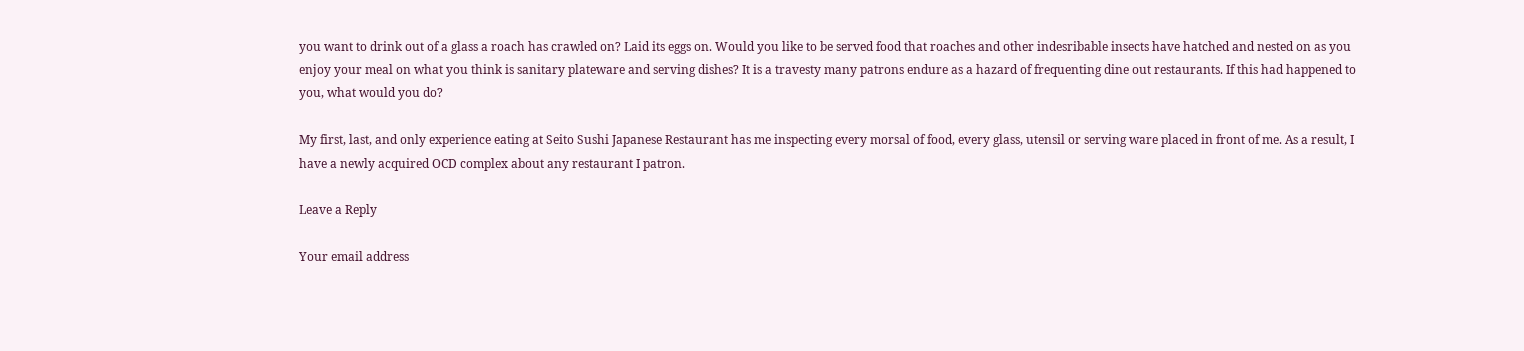you want to drink out of a glass a roach has crawled on? Laid its eggs on. Would you like to be served food that roaches and other indesribable insects have hatched and nested on as you enjoy your meal on what you think is sanitary plateware and serving dishes? It is a travesty many patrons endure as a hazard of frequenting dine out restaurants. If this had happened to you, what would you do?

My first, last, and only experience eating at Seito Sushi Japanese Restaurant has me inspecting every morsal of food, every glass, utensil or serving ware placed in front of me. As a result, I have a newly acquired OCD complex about any restaurant I patron.

Leave a Reply

Your email address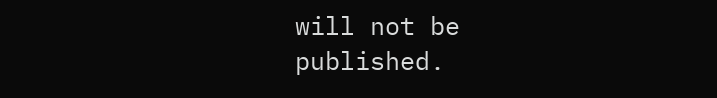will not be published.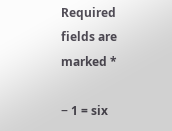Required fields are marked *

− 1 = six